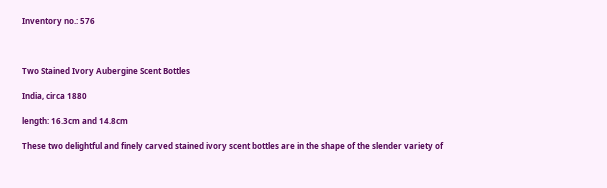Inventory no.: 576



Two Stained Ivory Aubergine Scent Bottles

India, circa 1880

length: 16.3cm and 14.8cm

These two delightful and finely carved stained ivory scent bottles are in the shape of the slender variety of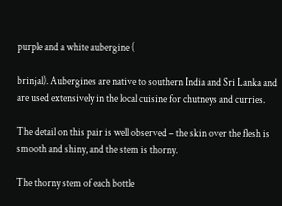purple and a white aubergine (

brinjal). Aubergines are native to southern India and Sri Lanka and are used extensively in the local cuisine for chutneys and curries.

The detail on this pair is well observed – the skin over the flesh is smooth and shiny, and the stem is thorny.

The thorny stem of each bottle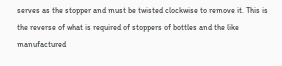serves as the stopper and must be twisted clockwise to remove it. This is the reverse of what is required of stoppers of bottles and the like manufactured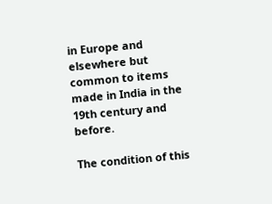in Europe and elsewhere but common to items made in India in the 19th century and before.

The condition of this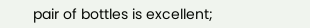pair of bottles is excellent;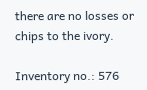there are no losses or chips to the ivory.

Inventory no.: 576